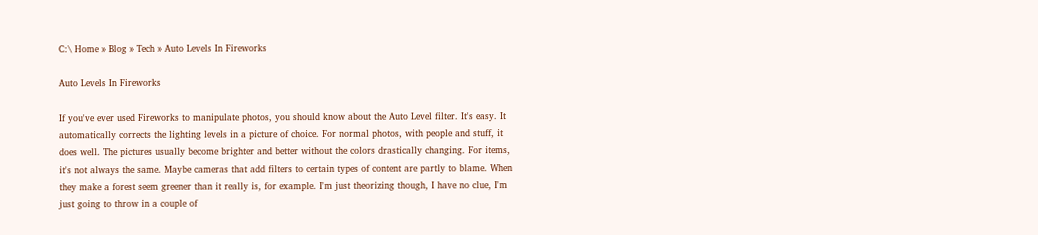C:\ Home » Blog » Tech » Auto Levels In Fireworks

Auto Levels In Fireworks

If you've ever used Fireworks to manipulate photos, you should know about the Auto Level filter. It's easy. It automatically corrects the lighting levels in a picture of choice. For normal photos, with people and stuff, it does well. The pictures usually become brighter and better without the colors drastically changing. For items, it's not always the same. Maybe cameras that add filters to certain types of content are partly to blame. When they make a forest seem greener than it really is, for example. I'm just theorizing though, I have no clue, I'm just going to throw in a couple of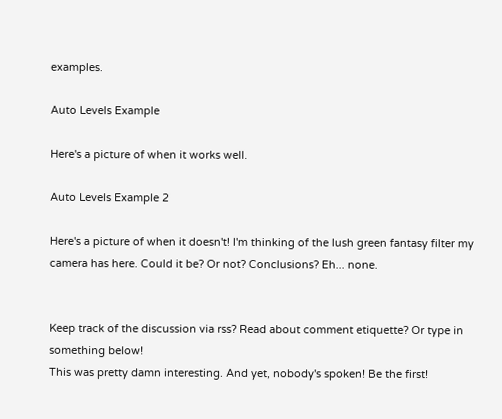examples.

Auto Levels Example

Here's a picture of when it works well.

Auto Levels Example 2

Here's a picture of when it doesn't! I'm thinking of the lush green fantasy filter my camera has here. Could it be? Or not? Conclusions? Eh... none.


Keep track of the discussion via rss? Read about comment etiquette? Or type in something below!
This was pretty damn interesting. And yet, nobody's spoken! Be the first!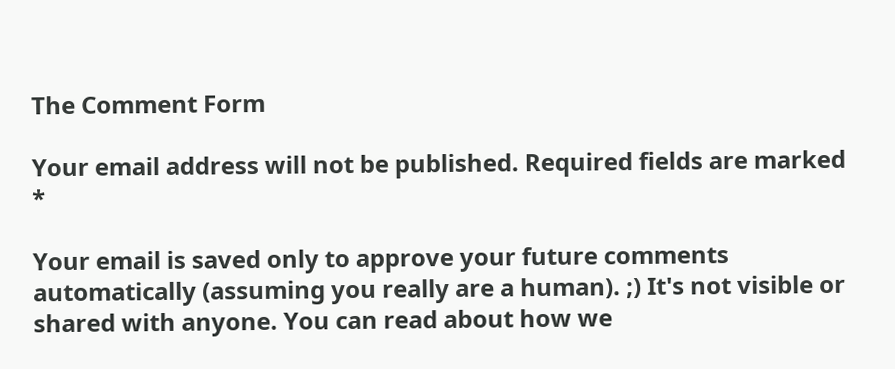The Comment Form

Your email address will not be published. Required fields are marked *

Your email is saved only to approve your future comments automatically (assuming you really are a human). ;) It's not visible or shared with anyone. You can read about how we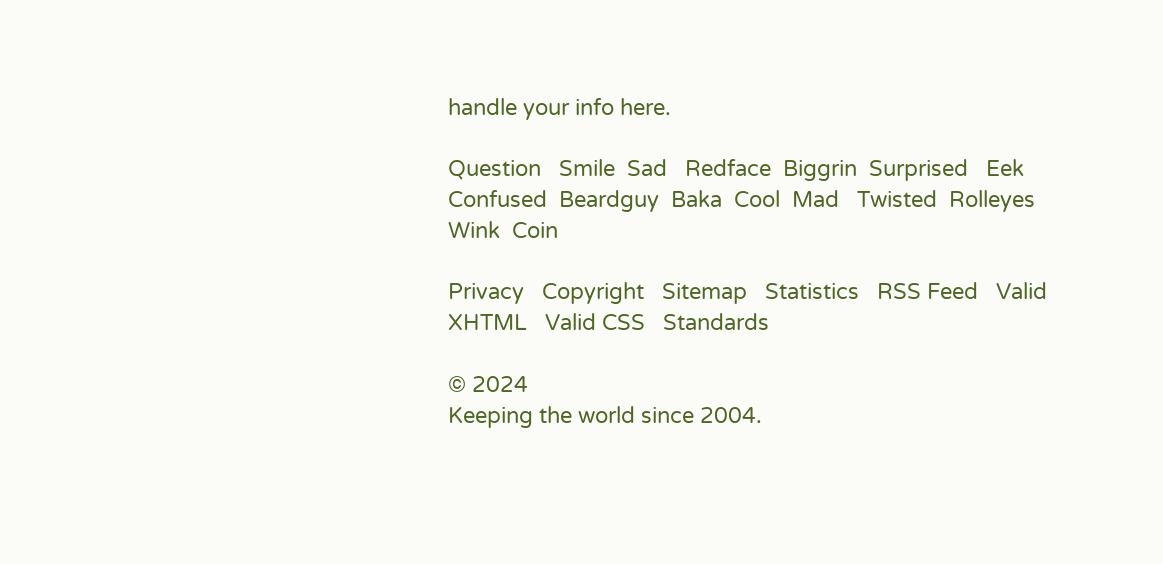handle your info here.

Question   Smile  Sad   Redface  Biggrin  Surprised   Eek  Confused  Beardguy  Baka  Cool  Mad   Twisted  Rolleyes   Wink  Coin

Privacy   Copyright   Sitemap   Statistics   RSS Feed   Valid XHTML   Valid CSS   Standards

© 2024
Keeping the world since 2004.